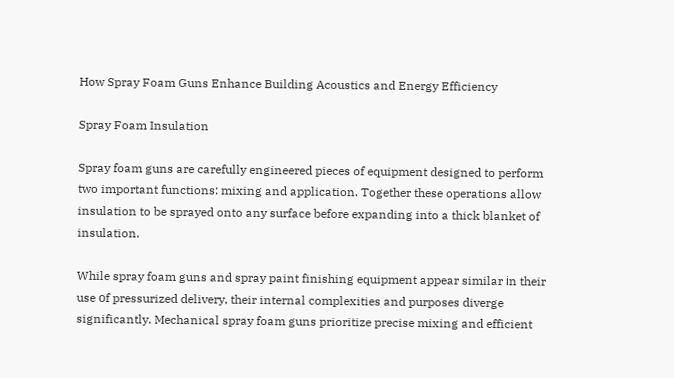How Spray Foam Guns Enhance Building Acoustics and Energy Efficiency

Spray Foam Insulation

Spray foam guns are carefully engineered pieces of equipment designed to perform two important functions: mixing and application. Together these operations allow insulation to be sprayed onto any surface before expanding into a thick blanket of insulation.

While spray foam guns and spray paint finishing equipment appear similar іn their use оf pressurized delivery, their internal complexities and purposes diverge significantly. Mechanical spray foam guns prioritize precise mixing and efficient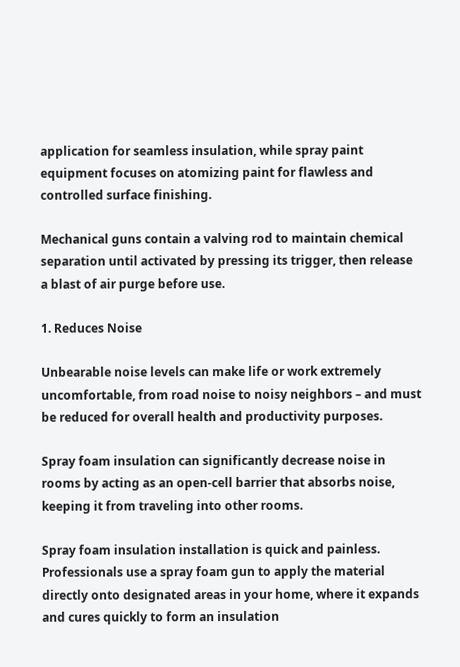application for seamless insulation, while spray paint equipment focuses оn atomizing paint for flawless and controlled surface finishing.

Mechanical guns contain a valving rod to maintain chemical separation until activated by pressing its trigger, then release a blast of air purge before use.

1. Reduces Noise

Unbearable noise levels can make life or work extremely uncomfortable, from road noise to noisy neighbors – and must be reduced for overall health and productivity purposes.

Spray foam insulation can significantly decrease noise in rooms by acting as an open-cell barrier that absorbs noise, keeping it from traveling into other rooms.

Spray foam insulation installation is quick and painless. Professionals use a spray foam gun to apply the material directly onto designated areas in your home, where it expands and cures quickly to form an insulation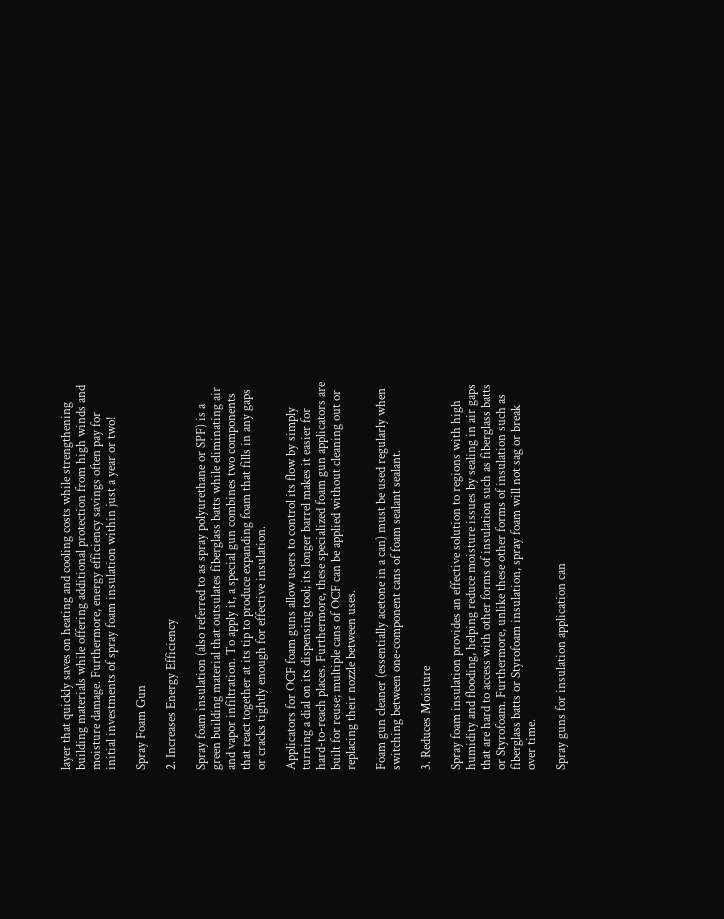layer that quickly saves on heating and cooling costs while strengthening building materials while offering additional protection from high winds and moisture damage. Furthermore, energy efficiency savings often pay for initial investments of spray foam insulation within just a year or two!

Spray Foam Gun

2. Increases Energy Efficiency

Spray foam insulation (also referred to as spray polyurethane or SPF) is a green building material that outsulates fiberglass batts while eliminating air and vapor infiltration. To apply it, a special gun combines two components that react together at its tip to produce expanding foam that fills in any gaps or cracks tightly enough for effective insulation.

Applicators for OCF foam guns allow users to control its flow by simply turning a dial on its dispensing tool; its longer barrel makes it easier for hard-to-reach places. Furthermore, these specialized foam gun applicators are built for reuse; multiple cans of OCF can be applied without cleaning out or replacing their nozzle between uses.

Foam gun cleaner (essentially acetone in a can) must be used regularly when switching between one-component cans of foam sealant sealant.

3. Reduces Moisture

Spray foam insulation provides an effective solution to regions with high humidity and flooding, helping reduce moisture issues by sealing in air gaps that are hard to access with other forms of insulation such as fiberglass batts or Styrofoam. Furthermore, unlike these other forms of insulation such as fiberglass batts or Styrofoam insulation, spray foam will not sag or break over time.

Spray guns for insulation application can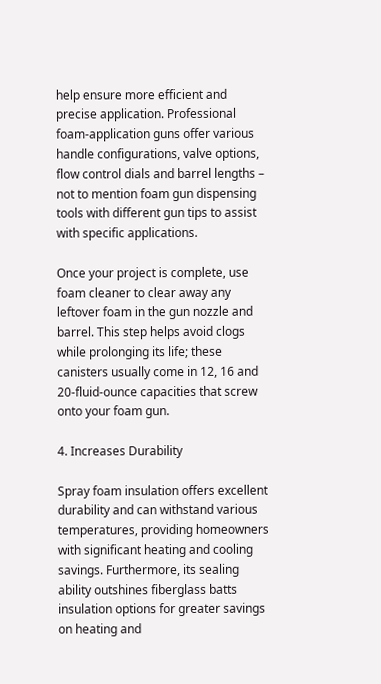help ensure more efficient and precise application. Professional foam-application guns offer various handle configurations, valve options, flow control dials and barrel lengths – not to mention foam gun dispensing tools with different gun tips to assist with specific applications.

Once your project is complete, use foam cleaner to clear away any leftover foam in the gun nozzle and barrel. This step helps avoid clogs while prolonging its life; these canisters usually come in 12, 16 and 20-fluid-ounce capacities that screw onto your foam gun.

4. Increases Durability

Spray foam insulation offers excellent durability and can withstand various temperatures, providing homeowners with significant heating and cooling savings. Furthermore, its sealing ability outshines fiberglass batts insulation options for greater savings on heating and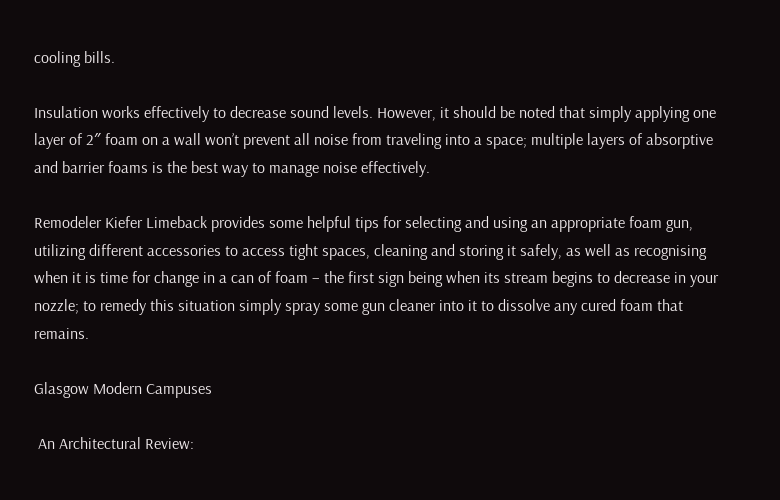cooling bills.

Insulation works effectively to decrease sound levels. However, it should be noted that simply applying one layer of 2″ foam on a wall won’t prevent all noise from traveling into a space; multiple layers of absorptive and barrier foams is the best way to manage noise effectively.

Remodeler Kiefer Limeback provides some helpful tips for selecting and using an appropriate foam gun, utilizing different accessories to access tight spaces, cleaning and storing it safely, as well as recognising when it is time for change in a can of foam – the first sign being when its stream begins to decrease in your nozzle; to remedy this situation simply spray some gun cleaner into it to dissolve any cured foam that remains.

Glasgow Modern Campuses

 An Architectural Review: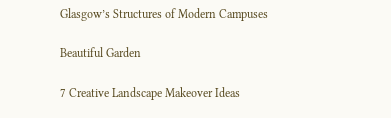Glasgow’s Structures of Modern Campuses

Beautiful Garden

7 Creative Landscape Makeover Ideas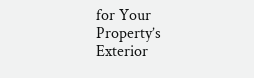for Your Property’s Exterior